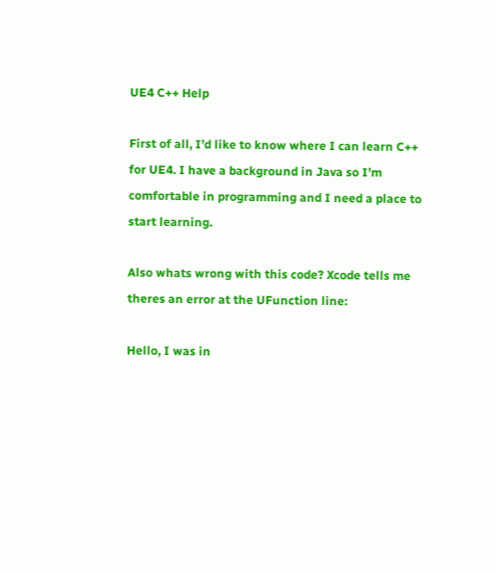UE4 C++ Help

First of all, I’d like to know where I can learn C++ for UE4. I have a background in Java so I’m comfortable in programming and I need a place to start learning.

Also whats wrong with this code? Xcode tells me theres an error at the UFunction line:

Hello, I was in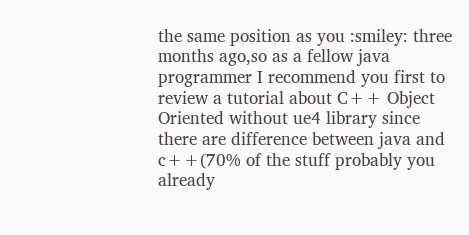the same position as you :smiley: three months ago,so as a fellow java programmer I recommend you first to review a tutorial about C++ Object Oriented without ue4 library since there are difference between java and c++(70% of the stuff probably you already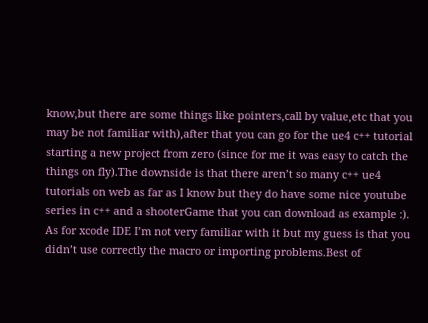know,but there are some things like pointers,call by value,etc that you may be not familiar with),after that you can go for the ue4 c++ tutorial starting a new project from zero (since for me it was easy to catch the things on fly).The downside is that there aren’t so many c++ ue4 tutorials on web as far as I know but they do have some nice youtube series in c++ and a shooterGame that you can download as example :). As for xcode IDE I’m not very familiar with it but my guess is that you didn’t use correctly the macro or importing problems.Best of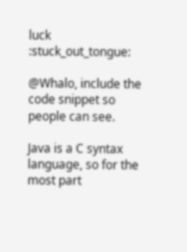luck :stuck_out_tongue:

@Whalo, include the code snippet so people can see.

Java is a C syntax language, so for the most part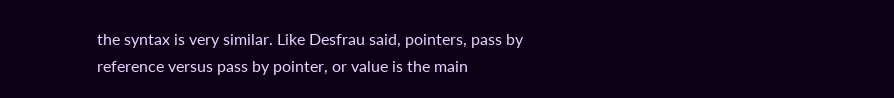the syntax is very similar. Like Desfrau said, pointers, pass by reference versus pass by pointer, or value is the main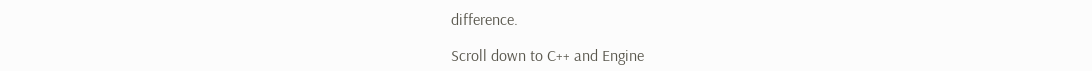difference.

Scroll down to C++ and Engine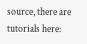source, there are tutorials here: